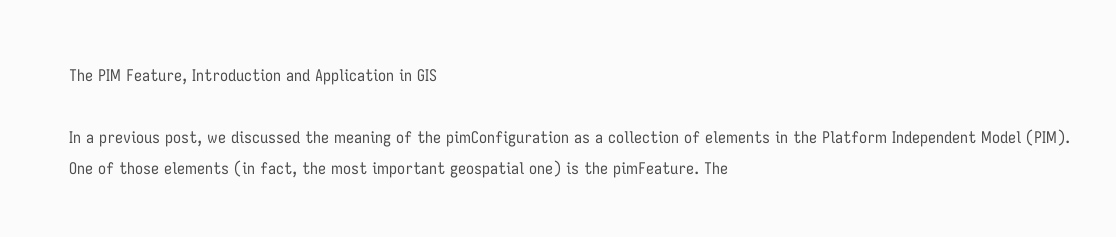The PIM Feature, Introduction and Application in GIS

In a previous post, we discussed the meaning of the pimConfiguration as a collection of elements in the Platform Independent Model (PIM). One of those elements (in fact, the most important geospatial one) is the pimFeature. The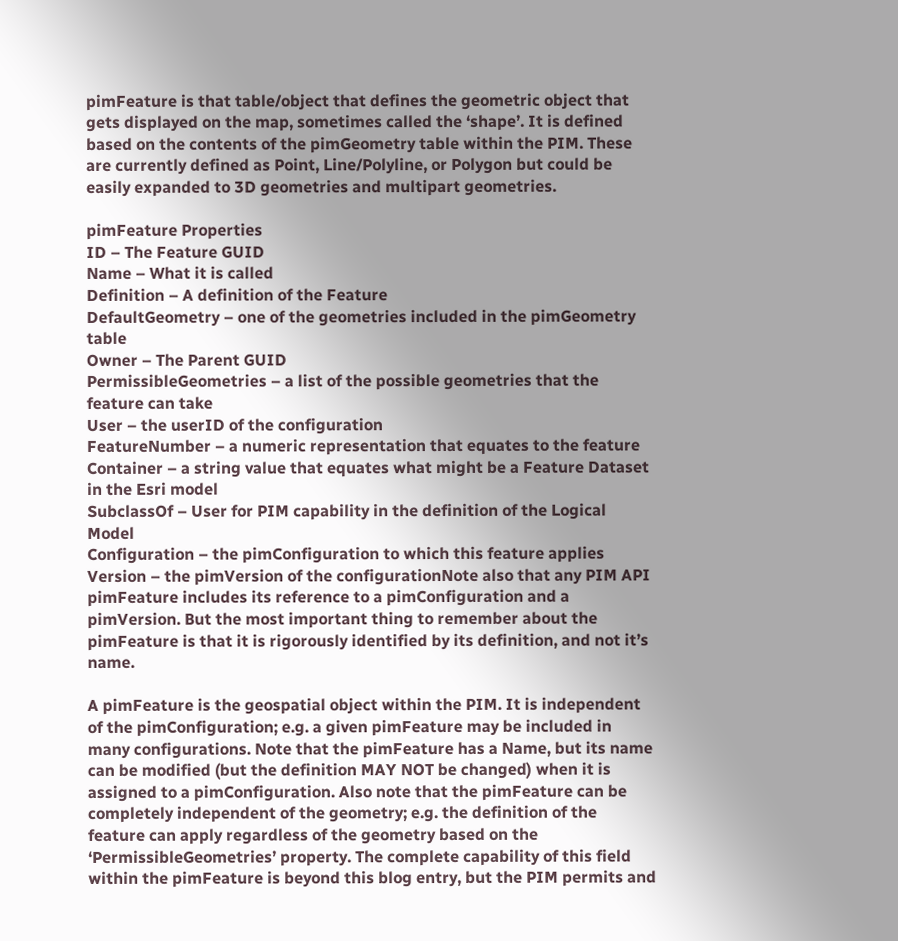pimFeature is that table/object that defines the geometric object that gets displayed on the map, sometimes called the ‘shape’. It is defined based on the contents of the pimGeometry table within the PIM. These are currently defined as Point, Line/Polyline, or Polygon but could be easily expanded to 3D geometries and multipart geometries.

pimFeature Properties
ID – The Feature GUID
Name – What it is called
Definition – A definition of the Feature
DefaultGeometry – one of the geometries included in the pimGeometry table
Owner – The Parent GUID
PermissibleGeometries – a list of the possible geometries that the feature can take
User – the userID of the configuration
FeatureNumber – a numeric representation that equates to the feature
Container – a string value that equates what might be a Feature Dataset in the Esri model
SubclassOf – User for PIM capability in the definition of the Logical Model
Configuration – the pimConfiguration to which this feature applies
Version – the pimVersion of the configurationNote also that any PIM API pimFeature includes its reference to a pimConfiguration and a pimVersion. But the most important thing to remember about the pimFeature is that it is rigorously identified by its definition, and not it’s name.

A pimFeature is the geospatial object within the PIM. It is independent of the pimConfiguration; e.g. a given pimFeature may be included in many configurations. Note that the pimFeature has a Name, but its name can be modified (but the definition MAY NOT be changed) when it is assigned to a pimConfiguration. Also note that the pimFeature can be completely independent of the geometry; e.g. the definition of the feature can apply regardless of the geometry based on the ‘PermissibleGeometries’ property. The complete capability of this field within the pimFeature is beyond this blog entry, but the PIM permits and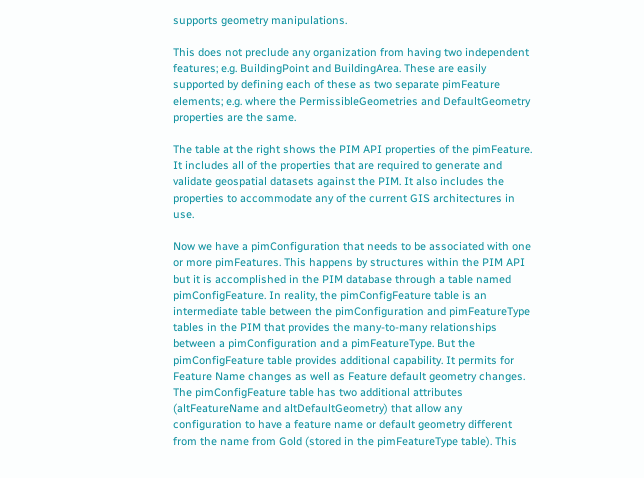supports geometry manipulations.

This does not preclude any organization from having two independent features; e.g. BuildingPoint and BuildingArea. These are easily supported by defining each of these as two separate pimFeature elements; e.g. where the PermissibleGeometries and DefaultGeometry properties are the same.

The table at the right shows the PIM API properties of the pimFeature. It includes all of the properties that are required to generate and validate geospatial datasets against the PIM. It also includes the properties to accommodate any of the current GIS architectures in use.

Now we have a pimConfiguration that needs to be associated with one or more pimFeatures. This happens by structures within the PIM API but it is accomplished in the PIM database through a table named pimConfigFeature. In reality, the pimConfigFeature table is an intermediate table between the pimConfiguration and pimFeatureType tables in the PIM that provides the many-to-many relationships between a pimConfiguration and a pimFeatureType. But the pimConfigFeature table provides additional capability. It permits for Feature Name changes as well as Feature default geometry changes. The pimConfigFeature table has two additional attributes (altFeatureName and altDefaultGeometry) that allow any configuration to have a feature name or default geometry different from the name from Gold (stored in the pimFeatureType table). This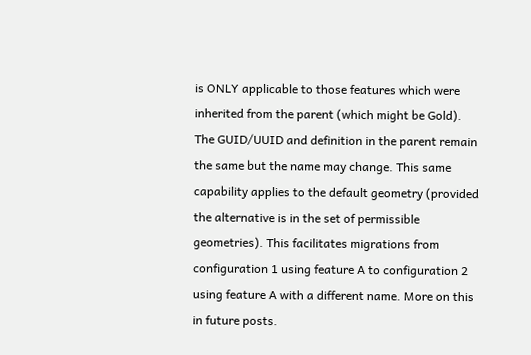is ONLY applicable to those features which were inherited from the parent (which might be Gold). The GUID/UUID and definition in the parent remain the same but the name may change. This same capability applies to the default geometry (provided the alternative is in the set of permissible geometries). This facilitates migrations from configuration 1 using feature A to configuration 2 using feature A with a different name. More on this in future posts.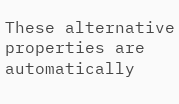These alternative properties are automatically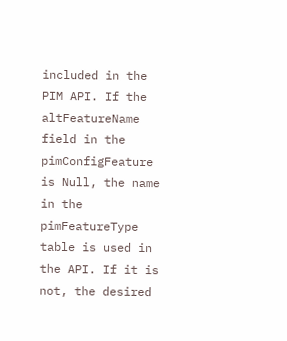included in the PIM API. If the altFeatureName field in the pimConfigFeature is Null, the name in the pimFeatureType table is used in the API. If it is not, the desired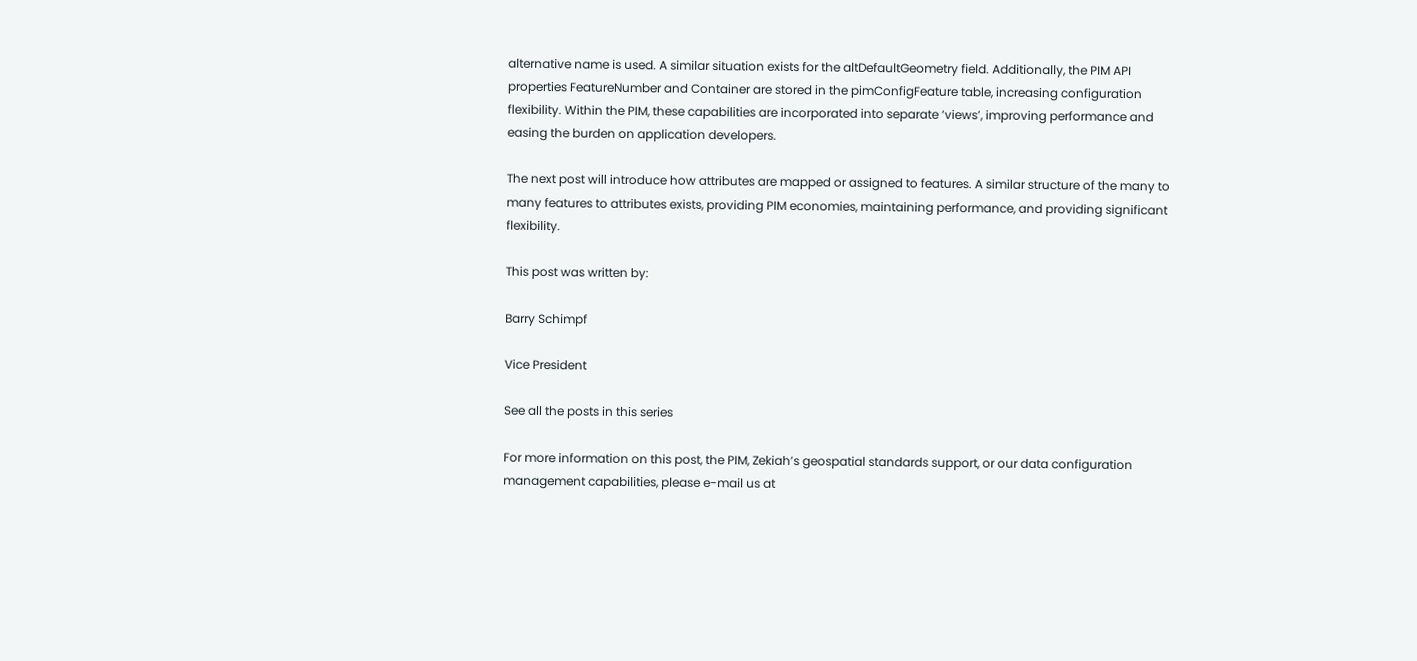alternative name is used. A similar situation exists for the altDefaultGeometry field. Additionally, the PIM API properties FeatureNumber and Container are stored in the pimConfigFeature table, increasing configuration flexibility. Within the PIM, these capabilities are incorporated into separate ‘views’, improving performance and easing the burden on application developers.

The next post will introduce how attributes are mapped or assigned to features. A similar structure of the many to many features to attributes exists, providing PIM economies, maintaining performance, and providing significant flexibility.

This post was written by:

Barry Schimpf

Vice President

See all the posts in this series

For more information on this post, the PIM, Zekiah’s geospatial standards support, or our data configuration management capabilities, please e-mail us at